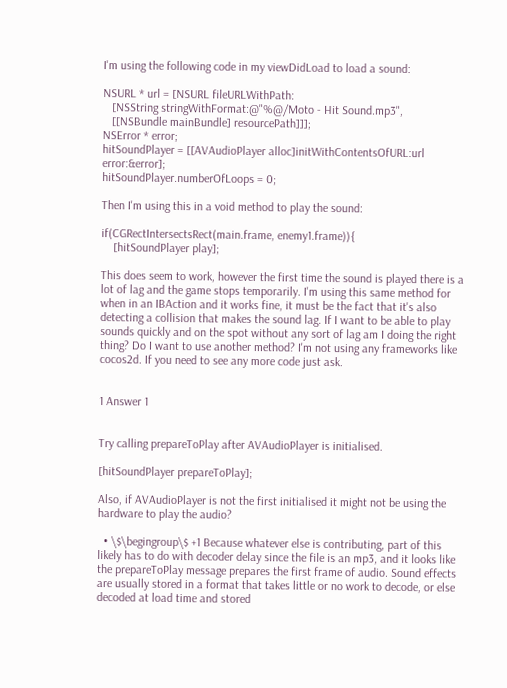I'm using the following code in my viewDidLoad to load a sound:

NSURL * url = [NSURL fileURLWithPath:
   [NSString stringWithFormat:@"%@/Moto - Hit Sound.mp3",
   [[NSBundle mainBundle] resourcePath]]];
NSError * error;
hitSoundPlayer = [[AVAudioPlayer alloc]initWithContentsOfURL:url error:&error];
hitSoundPlayer.numberOfLoops = 0;

Then I'm using this in a void method to play the sound:

if(CGRectIntersectsRect(main.frame, enemy1.frame)){
    [hitSoundPlayer play];

This does seem to work, however the first time the sound is played there is a lot of lag and the game stops temporarily. I'm using this same method for when in an IBAction and it works fine, it must be the fact that it's also detecting a collision that makes the sound lag. If I want to be able to play sounds quickly and on the spot without any sort of lag am I doing the right thing? Do I want to use another method? I'm not using any frameworks like cocos2d. If you need to see any more code just ask.


1 Answer 1


Try calling prepareToPlay after AVAudioPlayer is initialised.

[hitSoundPlayer prepareToPlay];

Also, if AVAudioPlayer is not the first initialised it might not be using the hardware to play the audio?

  • \$\begingroup\$ +1 Because whatever else is contributing, part of this likely has to do with decoder delay since the file is an mp3, and it looks like the prepareToPlay message prepares the first frame of audio. Sound effects are usually stored in a format that takes little or no work to decode, or else decoded at load time and stored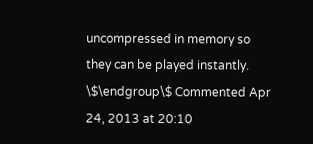uncompressed in memory so they can be played instantly. \$\endgroup\$ Commented Apr 24, 2013 at 20:10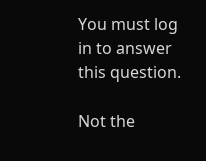You must log in to answer this question.

Not the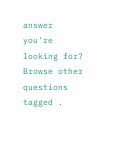answer you're looking for? Browse other questions tagged .